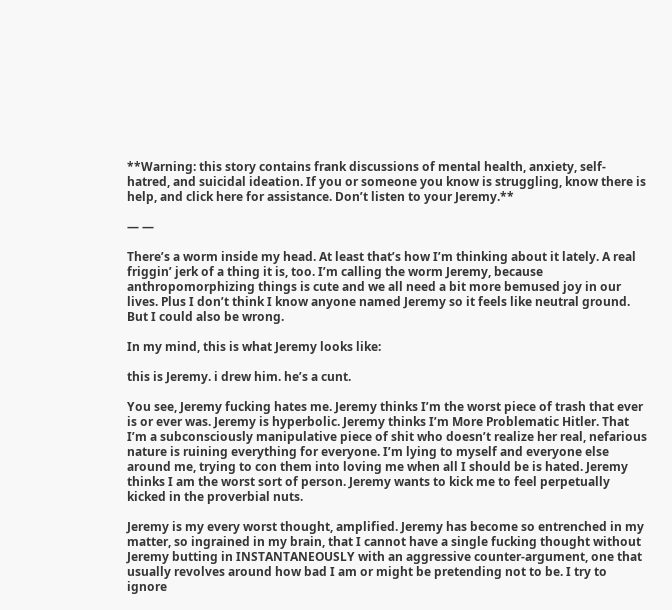**Warning: this story contains frank discussions of mental health, anxiety, self-hatred, and suicidal ideation. If you or someone you know is struggling, know there is help, and click here for assistance. Don’t listen to your Jeremy.**

— —

There’s a worm inside my head. At least that’s how I’m thinking about it lately. A real friggin’ jerk of a thing it is, too. I’m calling the worm Jeremy, because anthropomorphizing things is cute and we all need a bit more bemused joy in our lives. Plus I don’t think I know anyone named Jeremy so it feels like neutral ground. But I could also be wrong.

In my mind, this is what Jeremy looks like:

this is Jeremy. i drew him. he’s a cunt.

You see, Jeremy fucking hates me. Jeremy thinks I’m the worst piece of trash that ever is or ever was. Jeremy is hyperbolic. Jeremy thinks I’m More Problematic Hitler. That I’m a subconsciously manipulative piece of shit who doesn’t realize her real, nefarious nature is ruining everything for everyone. I’m lying to myself and everyone else around me, trying to con them into loving me when all I should be is hated. Jeremy thinks I am the worst sort of person. Jeremy wants to kick me to feel perpetually kicked in the proverbial nuts.

Jeremy is my every worst thought, amplified. Jeremy has become so entrenched in my matter, so ingrained in my brain, that I cannot have a single fucking thought without Jeremy butting in INSTANTANEOUSLY with an aggressive counter-argument, one that usually revolves around how bad I am or might be pretending not to be. I try to ignore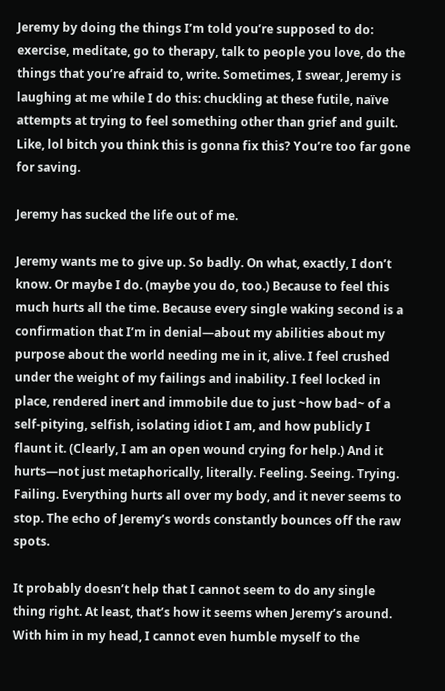Jeremy by doing the things I’m told you’re supposed to do: exercise, meditate, go to therapy, talk to people you love, do the things that you’re afraid to, write. Sometimes, I swear, Jeremy is laughing at me while I do this: chuckling at these futile, naïve attempts at trying to feel something other than grief and guilt. Like, lol bitch you think this is gonna fix this? You’re too far gone for saving.

Jeremy has sucked the life out of me.

Jeremy wants me to give up. So badly. On what, exactly, I don’t know. Or maybe I do. (maybe you do, too.) Because to feel this much hurts all the time. Because every single waking second is a confirmation that I’m in denial—about my abilities about my purpose about the world needing me in it, alive. I feel crushed under the weight of my failings and inability. I feel locked in place, rendered inert and immobile due to just ~how bad~ of a self-pitying, selfish, isolating idiot I am, and how publicly I flaunt it. (Clearly, I am an open wound crying for help.) And it hurts—not just metaphorically, literally. Feeling. Seeing. Trying. Failing. Everything hurts all over my body, and it never seems to stop. The echo of Jeremy’s words constantly bounces off the raw spots.

It probably doesn’t help that I cannot seem to do any single thing right. At least, that’s how it seems when Jeremy’s around. With him in my head, I cannot even humble myself to the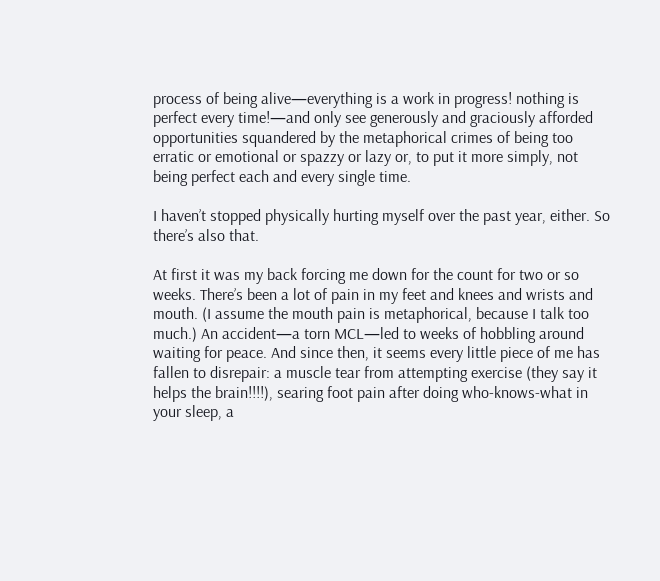process of being alive—everything is a work in progress! nothing is perfect every time!—and only see generously and graciously afforded opportunities squandered by the metaphorical crimes of being too erratic or emotional or spazzy or lazy or, to put it more simply, not being perfect each and every single time.

I haven’t stopped physically hurting myself over the past year, either. So there’s also that.

At first it was my back forcing me down for the count for two or so weeks. There’s been a lot of pain in my feet and knees and wrists and mouth. (I assume the mouth pain is metaphorical, because I talk too much.) An accident—a torn MCL—led to weeks of hobbling around waiting for peace. And since then, it seems every little piece of me has fallen to disrepair: a muscle tear from attempting exercise (they say it helps the brain!!!!), searing foot pain after doing who-knows-what in your sleep, a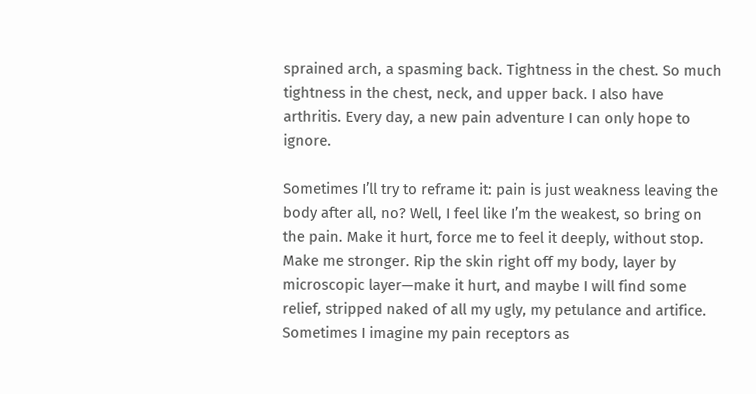sprained arch, a spasming back. Tightness in the chest. So much tightness in the chest, neck, and upper back. I also have arthritis. Every day, a new pain adventure I can only hope to ignore.

Sometimes I’ll try to reframe it: pain is just weakness leaving the body after all, no? Well, I feel like I’m the weakest, so bring on the pain. Make it hurt, force me to feel it deeply, without stop. Make me stronger. Rip the skin right off my body, layer by microscopic layer—make it hurt, and maybe I will find some relief, stripped naked of all my ugly, my petulance and artifice. Sometimes I imagine my pain receptors as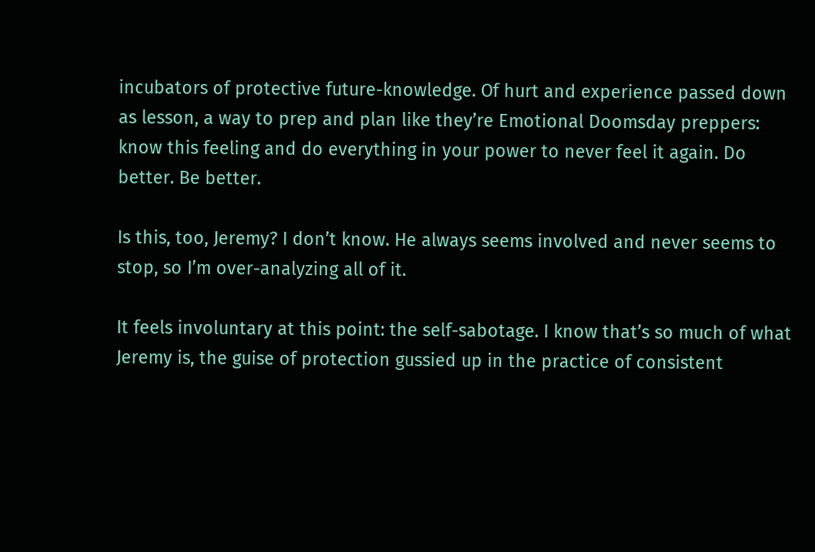incubators of protective future-knowledge. Of hurt and experience passed down as lesson, a way to prep and plan like they’re Emotional Doomsday preppers: know this feeling and do everything in your power to never feel it again. Do better. Be better.

Is this, too, Jeremy? I don’t know. He always seems involved and never seems to stop, so I’m over-analyzing all of it.

It feels involuntary at this point: the self-sabotage. I know that’s so much of what Jeremy is, the guise of protection gussied up in the practice of consistent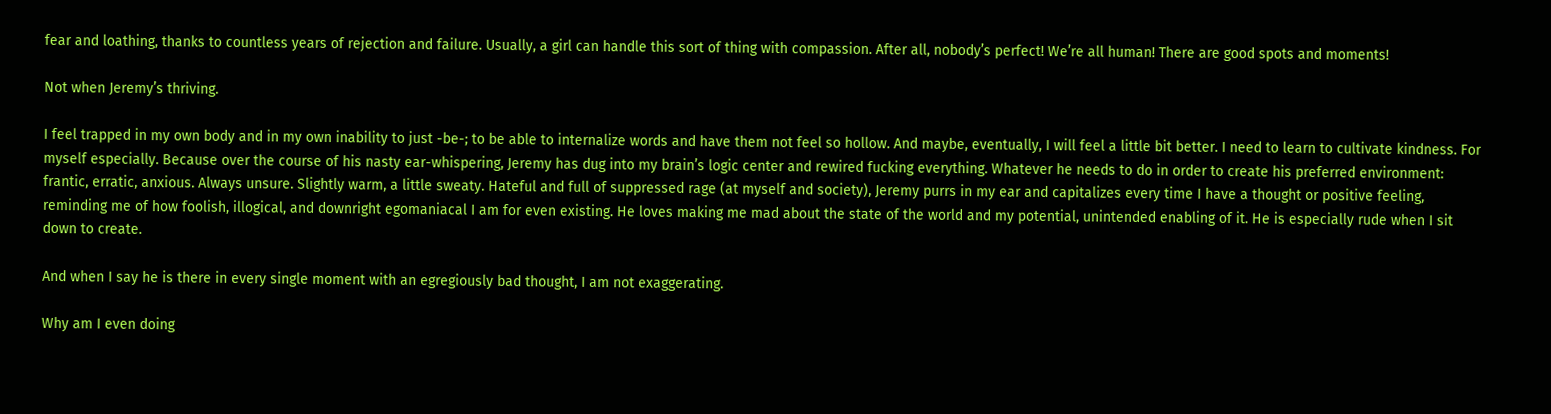fear and loathing, thanks to countless years of rejection and failure. Usually, a girl can handle this sort of thing with compassion. After all, nobody’s perfect! We’re all human! There are good spots and moments!

Not when Jeremy’s thriving.

I feel trapped in my own body and in my own inability to just -be-; to be able to internalize words and have them not feel so hollow. And maybe, eventually, I will feel a little bit better. I need to learn to cultivate kindness. For myself especially. Because over the course of his nasty ear-whispering, Jeremy has dug into my brain’s logic center and rewired fucking everything. Whatever he needs to do in order to create his preferred environment: frantic, erratic, anxious. Always unsure. Slightly warm, a little sweaty. Hateful and full of suppressed rage (at myself and society), Jeremy purrs in my ear and capitalizes every time I have a thought or positive feeling, reminding me of how foolish, illogical, and downright egomaniacal I am for even existing. He loves making me mad about the state of the world and my potential, unintended enabling of it. He is especially rude when I sit down to create.

And when I say he is there in every single moment with an egregiously bad thought, I am not exaggerating.

Why am I even doing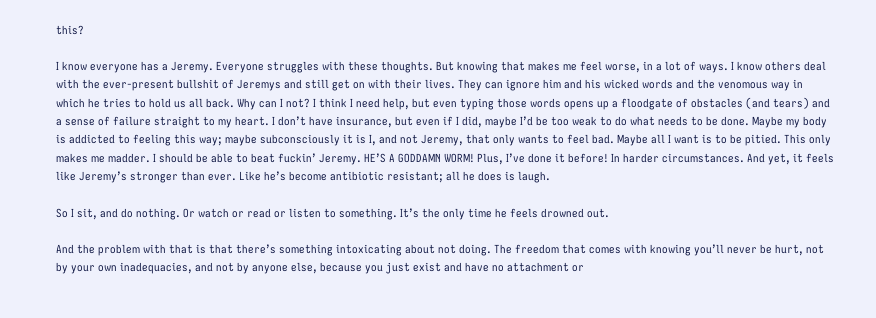this?

I know everyone has a Jeremy. Everyone struggles with these thoughts. But knowing that makes me feel worse, in a lot of ways. I know others deal with the ever-present bullshit of Jeremys and still get on with their lives. They can ignore him and his wicked words and the venomous way in which he tries to hold us all back. Why can I not? I think I need help, but even typing those words opens up a floodgate of obstacles (and tears) and a sense of failure straight to my heart. I don’t have insurance, but even if I did, maybe I’d be too weak to do what needs to be done. Maybe my body is addicted to feeling this way; maybe subconsciously it is I, and not Jeremy, that only wants to feel bad. Maybe all I want is to be pitied. This only makes me madder. I should be able to beat fuckin’ Jeremy. HE’S A GODDAMN WORM! Plus, I’ve done it before! In harder circumstances. And yet, it feels like Jeremy’s stronger than ever. Like he’s become antibiotic resistant; all he does is laugh.

So I sit, and do nothing. Or watch or read or listen to something. It’s the only time he feels drowned out.

And the problem with that is that there’s something intoxicating about not doing. The freedom that comes with knowing you’ll never be hurt, not by your own inadequacies, and not by anyone else, because you just exist and have no attachment or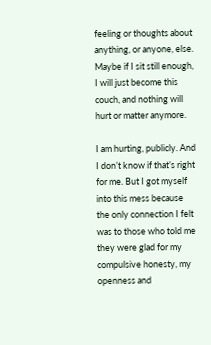feeling or thoughts about anything, or anyone, else. Maybe if I sit still enough, I will just become this couch, and nothing will hurt or matter anymore.

I am hurting, publicly. And I don’t know if that’s right for me. But I got myself into this mess because the only connection I felt was to those who told me they were glad for my compulsive honesty, my openness and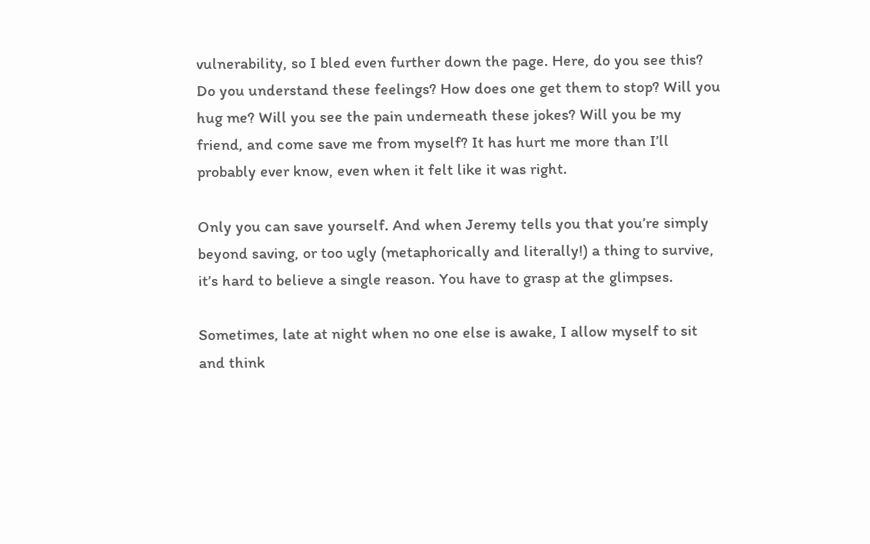vulnerability, so I bled even further down the page. Here, do you see this? Do you understand these feelings? How does one get them to stop? Will you hug me? Will you see the pain underneath these jokes? Will you be my friend, and come save me from myself? It has hurt me more than I’ll probably ever know, even when it felt like it was right.

Only you can save yourself. And when Jeremy tells you that you’re simply beyond saving, or too ugly (metaphorically and literally!) a thing to survive, it’s hard to believe a single reason. You have to grasp at the glimpses.

Sometimes, late at night when no one else is awake, I allow myself to sit and think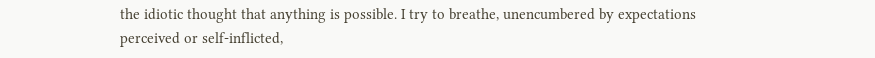the idiotic thought that anything is possible. I try to breathe, unencumbered by expectations perceived or self-inflicted,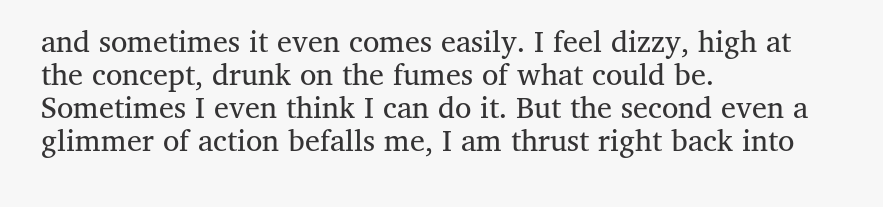and sometimes it even comes easily. I feel dizzy, high at the concept, drunk on the fumes of what could be. Sometimes I even think I can do it. But the second even a glimmer of action befalls me, I am thrust right back into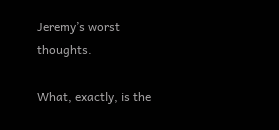Jeremy’s worst thoughts.

What, exactly, is the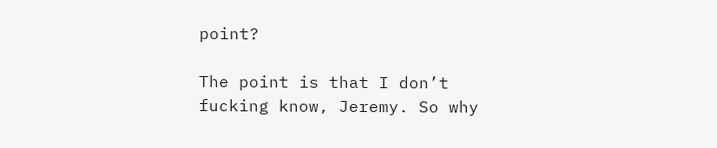point?

The point is that I don’t fucking know, Jeremy. So why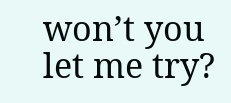won’t you let me try?